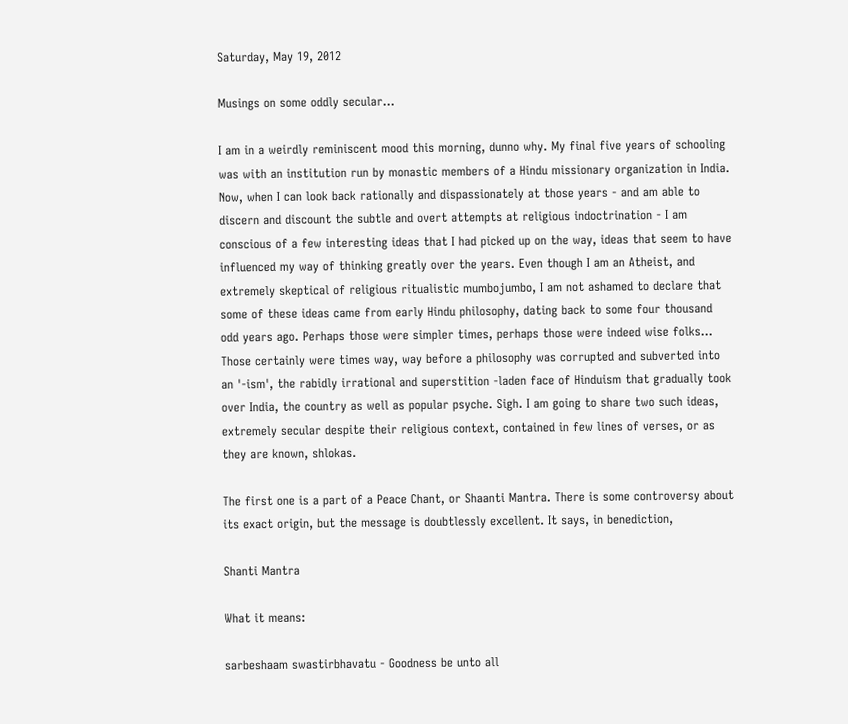Saturday, May 19, 2012

Musings on some oddly secular...

I am in a weirdly reminiscent mood this morning, dunno why. My final five years of schooling was with an institution run by monastic members of a Hindu missionary organization in India. Now, when I can look back rationally and dispassionately at those years - and am able to discern and discount the subtle and overt attempts at religious indoctrination - I am conscious of a few interesting ideas that I had picked up on the way, ideas that seem to have influenced my way of thinking greatly over the years. Even though I am an Atheist, and extremely skeptical of religious ritualistic mumbojumbo, I am not ashamed to declare that some of these ideas came from early Hindu philosophy, dating back to some four thousand odd years ago. Perhaps those were simpler times, perhaps those were indeed wise folks... Those certainly were times way, way before a philosophy was corrupted and subverted into an '-ism', the rabidly irrational and superstition -laden face of Hinduism that gradually took over India, the country as well as popular psyche. Sigh. I am going to share two such ideas, extremely secular despite their religious context, contained in few lines of verses, or as they are known, shlokas.

The first one is a part of a Peace Chant, or Shaanti Mantra. There is some controversy about its exact origin, but the message is doubtlessly excellent. It says, in benediction,

Shanti Mantra

What it means:

sarbeshaam swastirbhavatu - Goodness be unto all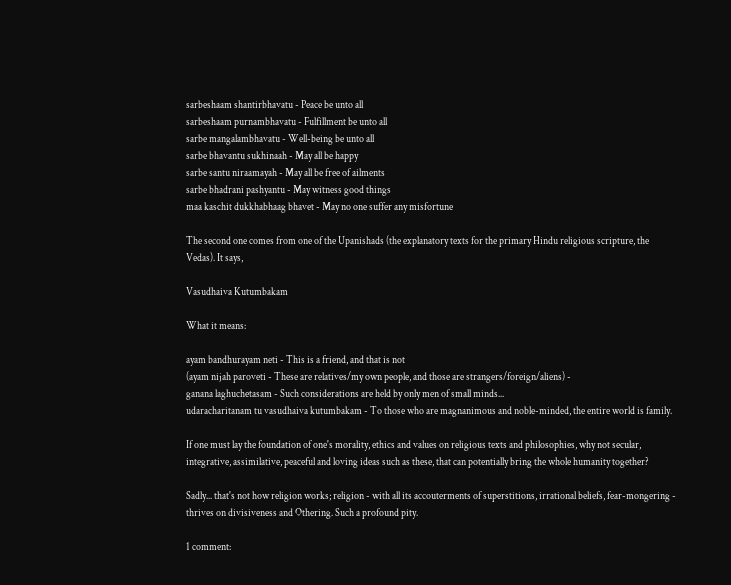sarbeshaam shantirbhavatu - Peace be unto all
sarbeshaam purnambhavatu - Fulfillment be unto all
sarbe mangalambhavatu - Well-being be unto all
sarbe bhavantu sukhinaah - May all be happy
sarbe santu niraamayah - May all be free of ailments
sarbe bhadrani pashyantu - May witness good things
maa kaschit dukkhabhaag bhavet - May no one suffer any misfortune

The second one comes from one of the Upanishads (the explanatory texts for the primary Hindu religious scripture, the Vedas). It says,

Vasudhaiva Kutumbakam

What it means:

ayam bandhurayam neti - This is a friend, and that is not
(ayam nijah paroveti - These are relatives/my own people, and those are strangers/foreign/aliens) -
ganana laghuchetasam - Such considerations are held by only men of small minds...
udaracharitanam tu vasudhaiva kutumbakam - To those who are magnanimous and noble-minded, the entire world is family.

If one must lay the foundation of one's morality, ethics and values on religious texts and philosophies, why not secular, integrative, assimilative, peaceful and loving ideas such as these, that can potentially bring the whole humanity together?

Sadly... that's not how religion works; religion - with all its accouterments of superstitions, irrational beliefs, fear-mongering - thrives on divisiveness and Othering. Such a profound pity.

1 comment: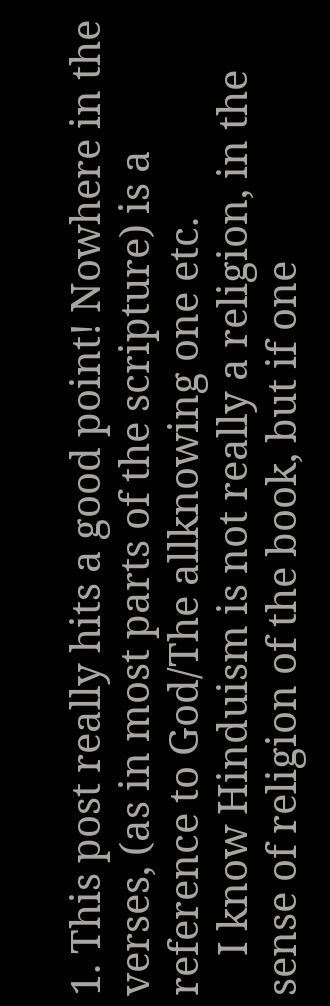1. This post really hits a good point! Nowhere in the verses, (as in most parts of the scripture) is a reference to God/The allknowing one etc.
    I know Hinduism is not really a religion, in the sense of religion of the book, but if one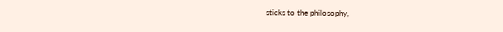sticks to the philosophy,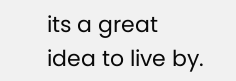its a great idea to live by.